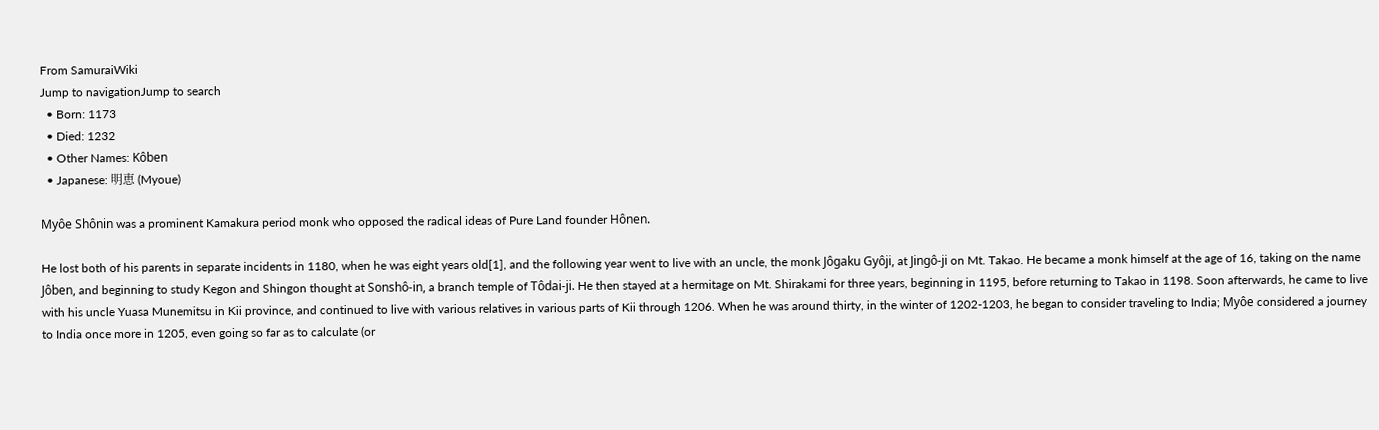From SamuraiWiki
Jump to navigationJump to search
  • Born: 1173
  • Died: 1232
  • Other Names: Kôben
  • Japanese: 明恵 (Myoue)

Myôe Shônin was a prominent Kamakura period monk who opposed the radical ideas of Pure Land founder Hônen.

He lost both of his parents in separate incidents in 1180, when he was eight years old[1], and the following year went to live with an uncle, the monk Jôgaku Gyôji, at Jingô-ji on Mt. Takao. He became a monk himself at the age of 16, taking on the name Jôben, and beginning to study Kegon and Shingon thought at Sonshô-in, a branch temple of Tôdai-ji. He then stayed at a hermitage on Mt. Shirakami for three years, beginning in 1195, before returning to Takao in 1198. Soon afterwards, he came to live with his uncle Yuasa Munemitsu in Kii province, and continued to live with various relatives in various parts of Kii through 1206. When he was around thirty, in the winter of 1202-1203, he began to consider traveling to India; Myôe considered a journey to India once more in 1205, even going so far as to calculate (or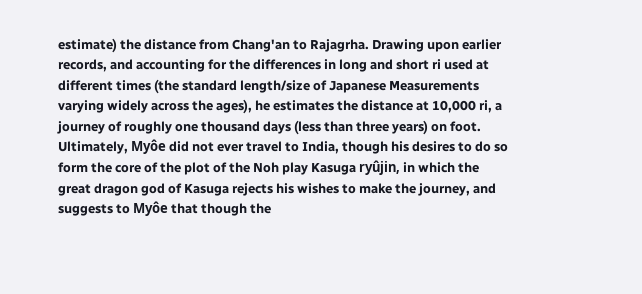estimate) the distance from Chang'an to Rajagrha. Drawing upon earlier records, and accounting for the differences in long and short ri used at different times (the standard length/size of Japanese Measurements varying widely across the ages), he estimates the distance at 10,000 ri, a journey of roughly one thousand days (less than three years) on foot. Ultimately, Myôe did not ever travel to India, though his desires to do so form the core of the plot of the Noh play Kasuga ryûjin, in which the great dragon god of Kasuga rejects his wishes to make the journey, and suggests to Myôe that though the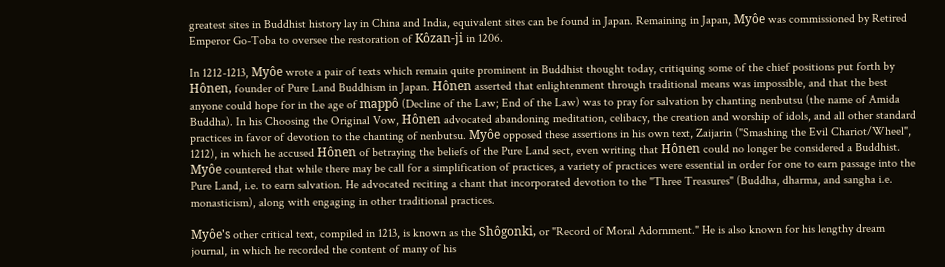greatest sites in Buddhist history lay in China and India, equivalent sites can be found in Japan. Remaining in Japan, Myôe was commissioned by Retired Emperor Go-Toba to oversee the restoration of Kôzan-ji in 1206.

In 1212-1213, Myôe wrote a pair of texts which remain quite prominent in Buddhist thought today, critiquing some of the chief positions put forth by Hônen, founder of Pure Land Buddhism in Japan. Hônen asserted that enlightenment through traditional means was impossible, and that the best anyone could hope for in the age of mappô (Decline of the Law; End of the Law) was to pray for salvation by chanting nenbutsu (the name of Amida Buddha). In his Choosing the Original Vow, Hônen advocated abandoning meditation, celibacy, the creation and worship of idols, and all other standard practices in favor of devotion to the chanting of nenbutsu. Myôe opposed these assertions in his own text, Zaijarin ("Smashing the Evil Chariot/Wheel", 1212), in which he accused Hônen of betraying the beliefs of the Pure Land sect, even writing that Hônen could no longer be considered a Buddhist. Myôe countered that while there may be call for a simplification of practices, a variety of practices were essential in order for one to earn passage into the Pure Land, i.e. to earn salvation. He advocated reciting a chant that incorporated devotion to the "Three Treasures" (Buddha, dharma, and sangha i.e. monasticism), along with engaging in other traditional practices.

Myôe's other critical text, compiled in 1213, is known as the Shôgonki, or "Record of Moral Adornment." He is also known for his lengthy dream journal, in which he recorded the content of many of his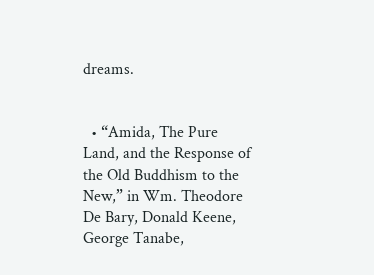dreams.


  • “Amida, The Pure Land, and the Response of the Old Buddhism to the New,” in Wm. Theodore De Bary, Donald Keene, George Tanabe,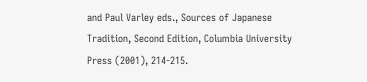and Paul Varley eds., Sources of Japanese Tradition, Second Edition, Columbia University Press (2001), 214-215.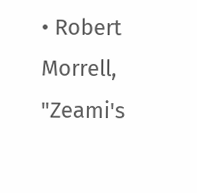• Robert Morrell, "Zeami's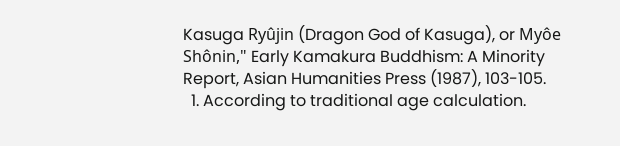Kasuga Ryûjin (Dragon God of Kasuga), or Myôe Shônin," Early Kamakura Buddhism: A Minority Report, Asian Humanities Press (1987), 103-105.
  1. According to traditional age calculation.